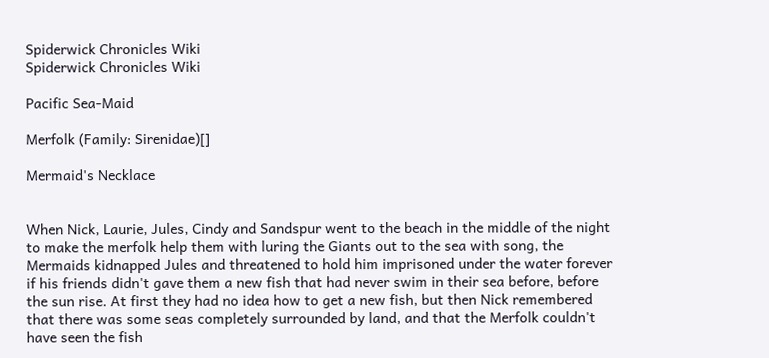Spiderwick Chronicles Wiki
Spiderwick Chronicles Wiki

Pacific Sea-Maid

Merfolk (Family: Sirenidae)[]

Mermaid's Necklace


When Nick, Laurie, Jules, Cindy and Sandspur went to the beach in the middle of the night to make the merfolk help them with luring the Giants out to the sea with song, the Mermaids kidnapped Jules and threatened to hold him imprisoned under the water forever if his friends didn't gave them a new fish that had never swim in their sea before, before the sun rise. At first they had no idea how to get a new fish, but then Nick remembered that there was some seas completely surrounded by land, and that the Merfolk couldn't have seen the fish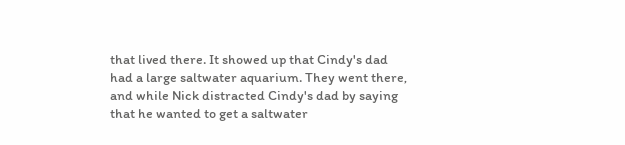that lived there. It showed up that Cindy's dad had a large saltwater aquarium. They went there, and while Nick distracted Cindy's dad by saying that he wanted to get a saltwater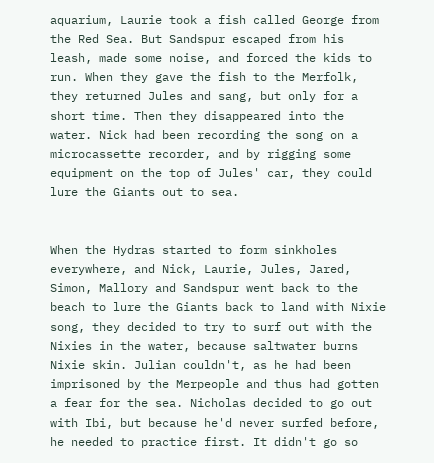aquarium, Laurie took a fish called George from the Red Sea. But Sandspur escaped from his leash, made some noise, and forced the kids to run. When they gave the fish to the Merfolk, they returned Jules and sang, but only for a short time. Then they disappeared into the water. Nick had been recording the song on a microcassette recorder, and by rigging some equipment on the top of Jules' car, they could lure the Giants out to sea.


When the Hydras started to form sinkholes everywhere, and Nick, Laurie, Jules, Jared, Simon, Mallory and Sandspur went back to the beach to lure the Giants back to land with Nixie song, they decided to try to surf out with the Nixies in the water, because saltwater burns Nixie skin. Julian couldn't, as he had been imprisoned by the Merpeople and thus had gotten a fear for the sea. Nicholas decided to go out with Ibi, but because he'd never surfed before, he needed to practice first. It didn't go so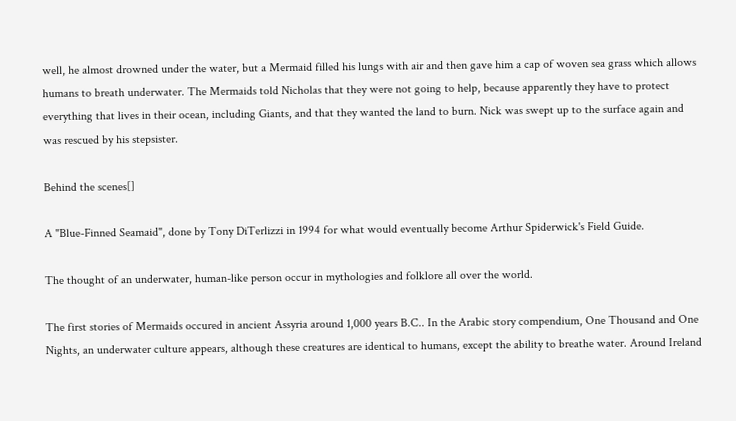well, he almost drowned under the water, but a Mermaid filled his lungs with air and then gave him a cap of woven sea grass which allows humans to breath underwater. The Mermaids told Nicholas that they were not going to help, because apparently they have to protect everything that lives in their ocean, including Giants, and that they wanted the land to burn. Nick was swept up to the surface again and was rescued by his stepsister.

Behind the scenes[]

A "Blue-Finned Seamaid", done by Tony DiTerlizzi in 1994 for what would eventually become Arthur Spiderwick's Field Guide.

The thought of an underwater, human-like person occur in mythologies and folklore all over the world.

The first stories of Mermaids occured in ancient Assyria around 1,000 years B.C.. In the Arabic story compendium, One Thousand and One Nights, an underwater culture appears, although these creatures are identical to humans, except the ability to breathe water. Around Ireland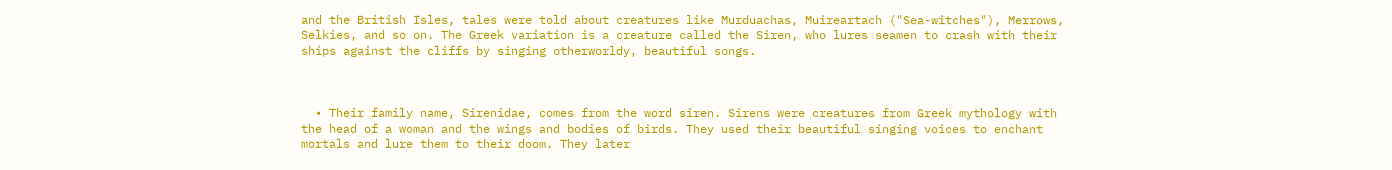and the British Isles, tales were told about creatures like Murduachas, Muireartach ("Sea-witches"), Merrows, Selkies, and so on. The Greek variation is a creature called the Siren, who lures seamen to crash with their ships against the cliffs by singing otherworldy, beautiful songs.



  • Their family name, Sirenidae, comes from the word siren. Sirens were creatures from Greek mythology with the head of a woman and the wings and bodies of birds. They used their beautiful singing voices to enchant mortals and lure them to their doom. They later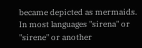became depicted as mermaids. In most languages "sirena" or "sirene" or another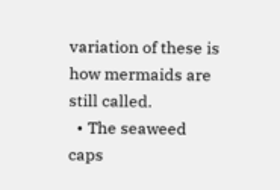variation of these is how mermaids are still called.
  • The seaweed caps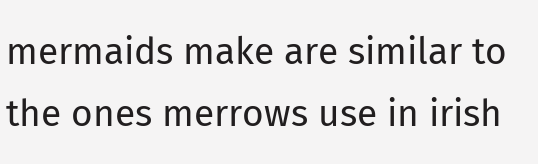mermaids make are similar to the ones merrows use in irish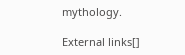mythology.

External links[]